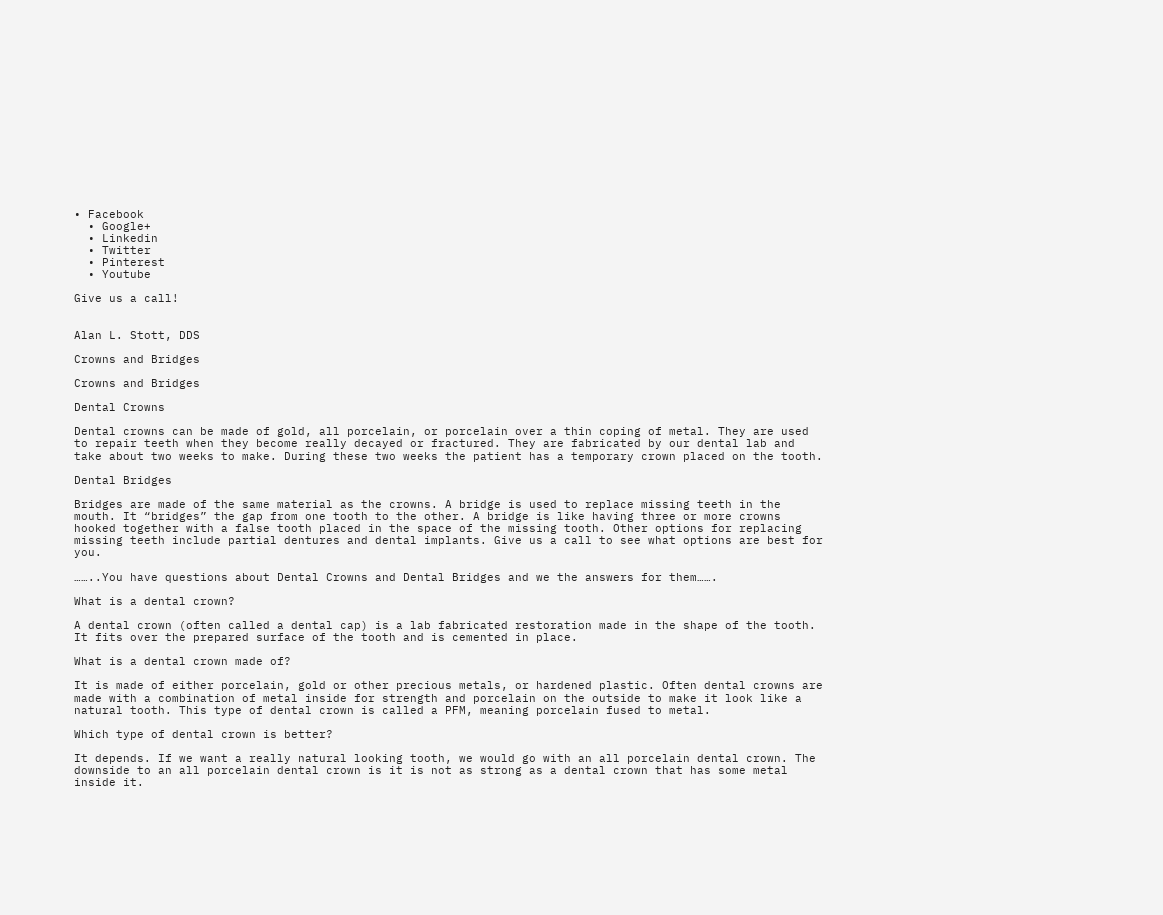• Facebook
  • Google+
  • Linkedin
  • Twitter
  • Pinterest
  • Youtube

Give us a call!


Alan L. Stott, DDS

Crowns and Bridges

Crowns and Bridges

Dental Crowns

Dental crowns can be made of gold, all porcelain, or porcelain over a thin coping of metal. They are used to repair teeth when they become really decayed or fractured. They are fabricated by our dental lab and take about two weeks to make. During these two weeks the patient has a temporary crown placed on the tooth.

Dental Bridges

Bridges are made of the same material as the crowns. A bridge is used to replace missing teeth in the mouth. It “bridges” the gap from one tooth to the other. A bridge is like having three or more crowns hooked together with a false tooth placed in the space of the missing tooth. Other options for replacing missing teeth include partial dentures and dental implants. Give us a call to see what options are best for you.

……..You have questions about Dental Crowns and Dental Bridges and we the answers for them…….

What is a dental crown?

A dental crown (often called a dental cap) is a lab fabricated restoration made in the shape of the tooth. It fits over the prepared surface of the tooth and is cemented in place.

What is a dental crown made of?

It is made of either porcelain, gold or other precious metals, or hardened plastic. Often dental crowns are made with a combination of metal inside for strength and porcelain on the outside to make it look like a natural tooth. This type of dental crown is called a PFM, meaning porcelain fused to metal.

Which type of dental crown is better?

It depends. If we want a really natural looking tooth, we would go with an all porcelain dental crown. The downside to an all porcelain dental crown is it is not as strong as a dental crown that has some metal inside it.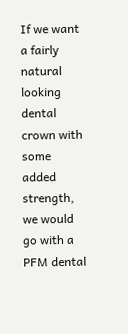If we want a fairly natural looking dental crown with some added strength, we would go with a PFM dental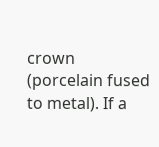crown (porcelain fused to metal). If a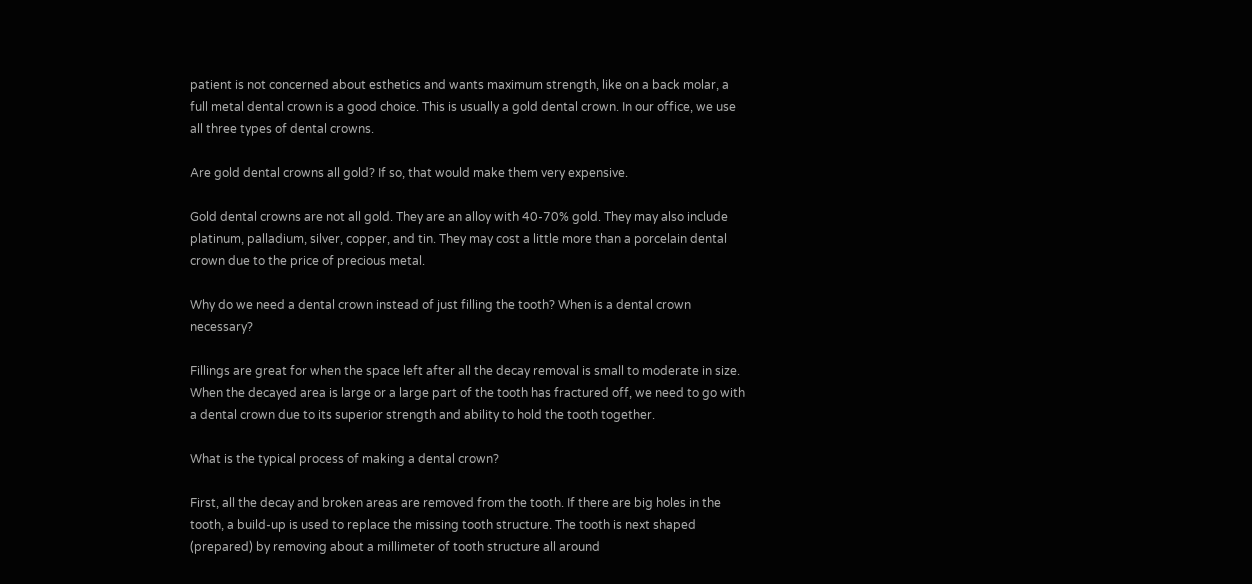patient is not concerned about esthetics and wants maximum strength, like on a back molar, a full metal dental crown is a good choice. This is usually a gold dental crown. In our office, we use all three types of dental crowns.

Are gold dental crowns all gold? If so, that would make them very expensive.

Gold dental crowns are not all gold. They are an alloy with 40-70% gold. They may also include platinum, palladium, silver, copper, and tin. They may cost a little more than a porcelain dental crown due to the price of precious metal.

Why do we need a dental crown instead of just filling the tooth? When is a dental crown necessary?

Fillings are great for when the space left after all the decay removal is small to moderate in size. When the decayed area is large or a large part of the tooth has fractured off, we need to go with a dental crown due to its superior strength and ability to hold the tooth together.

What is the typical process of making a dental crown?

First, all the decay and broken areas are removed from the tooth. If there are big holes in the tooth, a build-up is used to replace the missing tooth structure. The tooth is next shaped (prepared) by removing about a millimeter of tooth structure all around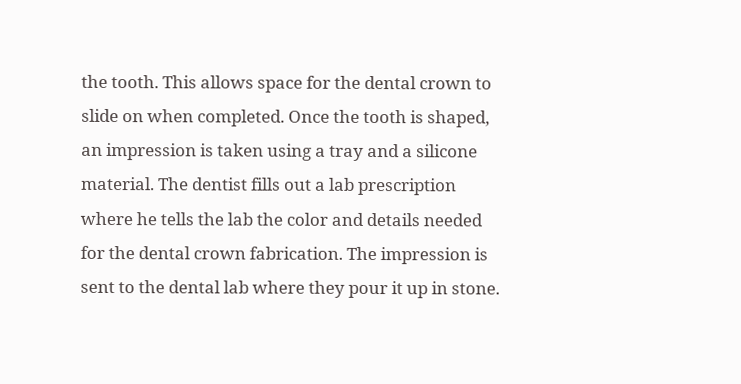the tooth. This allows space for the dental crown to slide on when completed. Once the tooth is shaped, an impression is taken using a tray and a silicone material. The dentist fills out a lab prescription where he tells the lab the color and details needed for the dental crown fabrication. The impression is sent to the dental lab where they pour it up in stone.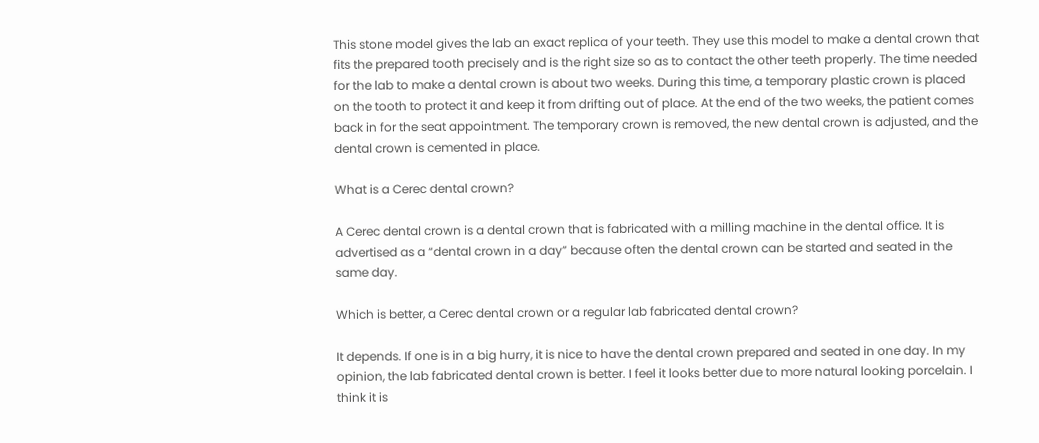This stone model gives the lab an exact replica of your teeth. They use this model to make a dental crown that fits the prepared tooth precisely and is the right size so as to contact the other teeth properly. The time needed for the lab to make a dental crown is about two weeks. During this time, a temporary plastic crown is placed on the tooth to protect it and keep it from drifting out of place. At the end of the two weeks, the patient comes back in for the seat appointment. The temporary crown is removed, the new dental crown is adjusted, and the dental crown is cemented in place.

What is a Cerec dental crown?

A Cerec dental crown is a dental crown that is fabricated with a milling machine in the dental office. It is advertised as a “dental crown in a day” because often the dental crown can be started and seated in the same day.

Which is better, a Cerec dental crown or a regular lab fabricated dental crown?

It depends. If one is in a big hurry, it is nice to have the dental crown prepared and seated in one day. In my opinion, the lab fabricated dental crown is better. I feel it looks better due to more natural looking porcelain. I think it is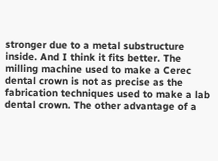stronger due to a metal substructure inside. And I think it fits better. The milling machine used to make a Cerec dental crown is not as precise as the fabrication techniques used to make a lab dental crown. The other advantage of a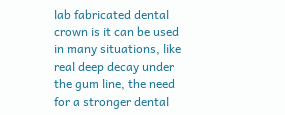lab fabricated dental crown is it can be used in many situations, like real deep decay under the gum line, the need for a stronger dental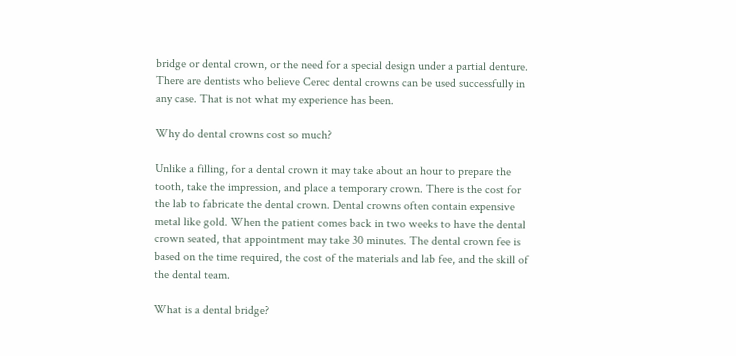bridge or dental crown, or the need for a special design under a partial denture. There are dentists who believe Cerec dental crowns can be used successfully in any case. That is not what my experience has been.

Why do dental crowns cost so much?

Unlike a filling, for a dental crown it may take about an hour to prepare the tooth, take the impression, and place a temporary crown. There is the cost for the lab to fabricate the dental crown. Dental crowns often contain expensive metal like gold. When the patient comes back in two weeks to have the dental crown seated, that appointment may take 30 minutes. The dental crown fee is based on the time required, the cost of the materials and lab fee, and the skill of the dental team.

What is a dental bridge?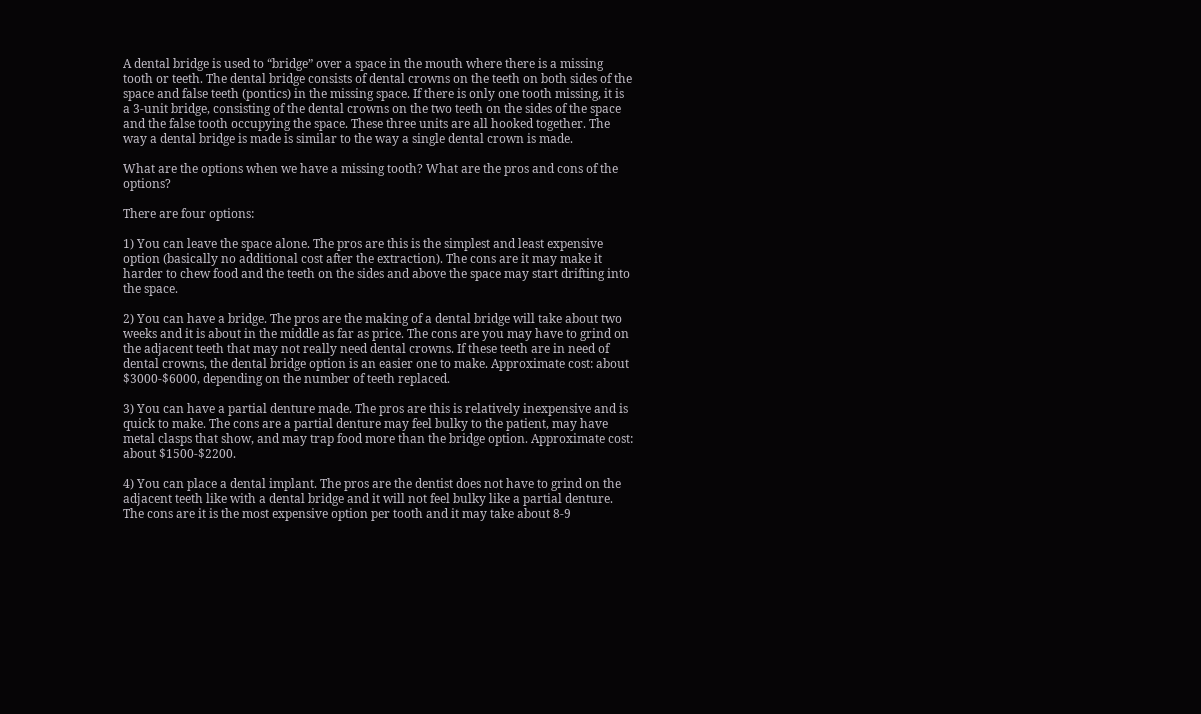A dental bridge is used to “bridge” over a space in the mouth where there is a missing tooth or teeth. The dental bridge consists of dental crowns on the teeth on both sides of the space and false teeth (pontics) in the missing space. If there is only one tooth missing, it is a 3-unit bridge, consisting of the dental crowns on the two teeth on the sides of the space and the false tooth occupying the space. These three units are all hooked together. The way a dental bridge is made is similar to the way a single dental crown is made.

What are the options when we have a missing tooth? What are the pros and cons of the options?

There are four options:

1) You can leave the space alone. The pros are this is the simplest and least expensive option (basically no additional cost after the extraction). The cons are it may make it harder to chew food and the teeth on the sides and above the space may start drifting into the space.

2) You can have a bridge. The pros are the making of a dental bridge will take about two weeks and it is about in the middle as far as price. The cons are you may have to grind on the adjacent teeth that may not really need dental crowns. If these teeth are in need of dental crowns, the dental bridge option is an easier one to make. Approximate cost: about $3000-$6000, depending on the number of teeth replaced.

3) You can have a partial denture made. The pros are this is relatively inexpensive and is quick to make. The cons are a partial denture may feel bulky to the patient, may have metal clasps that show, and may trap food more than the bridge option. Approximate cost: about $1500-$2200.

4) You can place a dental implant. The pros are the dentist does not have to grind on the adjacent teeth like with a dental bridge and it will not feel bulky like a partial denture. The cons are it is the most expensive option per tooth and it may take about 8-9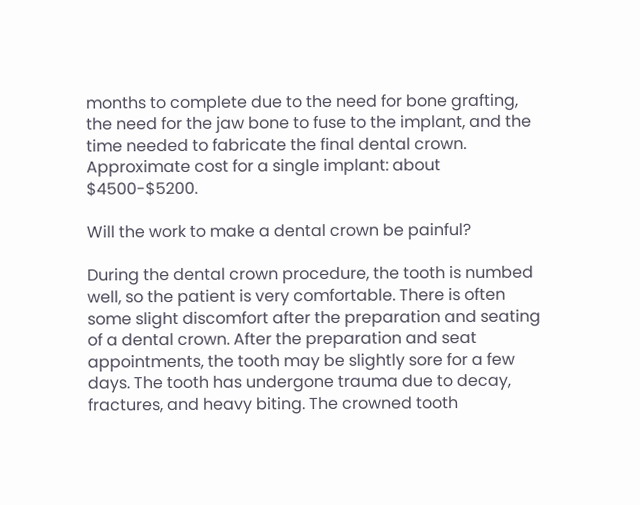months to complete due to the need for bone grafting, the need for the jaw bone to fuse to the implant, and the time needed to fabricate the final dental crown. Approximate cost for a single implant: about $4500-$5200.

Will the work to make a dental crown be painful?

During the dental crown procedure, the tooth is numbed well, so the patient is very comfortable. There is often some slight discomfort after the preparation and seating of a dental crown. After the preparation and seat appointments, the tooth may be slightly sore for a few days. The tooth has undergone trauma due to decay, fractures, and heavy biting. The crowned tooth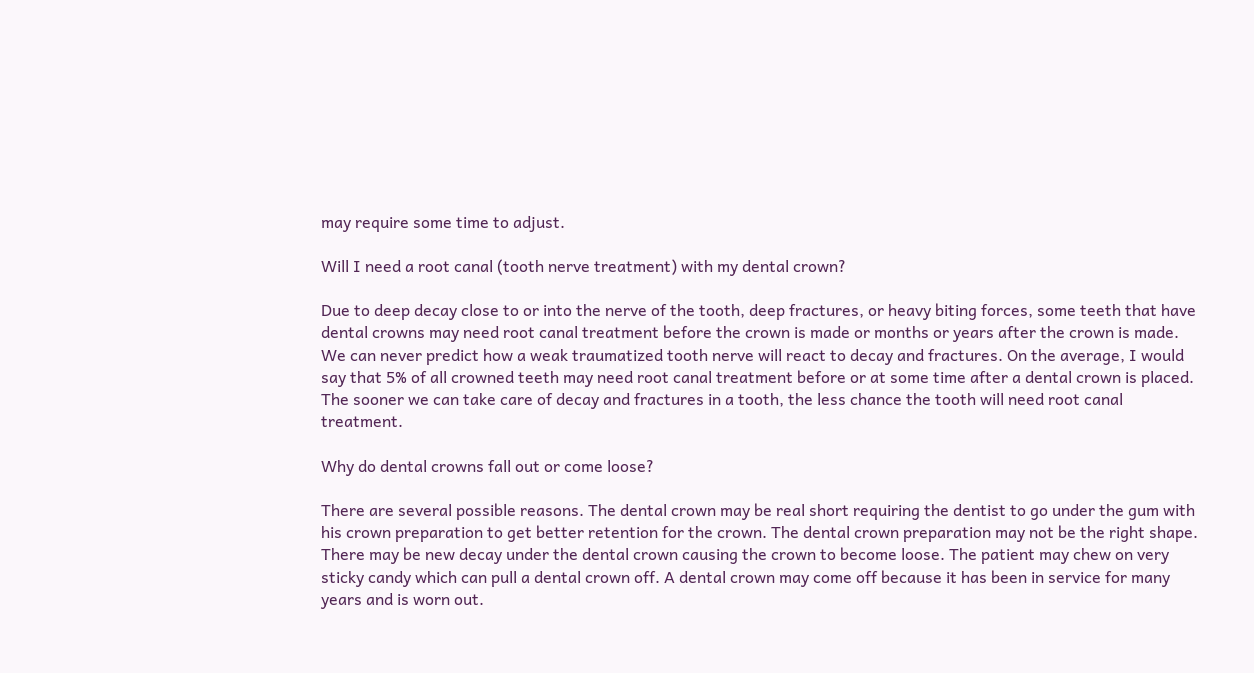may require some time to adjust.

Will I need a root canal (tooth nerve treatment) with my dental crown?

Due to deep decay close to or into the nerve of the tooth, deep fractures, or heavy biting forces, some teeth that have dental crowns may need root canal treatment before the crown is made or months or years after the crown is made. We can never predict how a weak traumatized tooth nerve will react to decay and fractures. On the average, I would say that 5% of all crowned teeth may need root canal treatment before or at some time after a dental crown is placed. The sooner we can take care of decay and fractures in a tooth, the less chance the tooth will need root canal treatment.

Why do dental crowns fall out or come loose?

There are several possible reasons. The dental crown may be real short requiring the dentist to go under the gum with his crown preparation to get better retention for the crown. The dental crown preparation may not be the right shape. There may be new decay under the dental crown causing the crown to become loose. The patient may chew on very sticky candy which can pull a dental crown off. A dental crown may come off because it has been in service for many years and is worn out.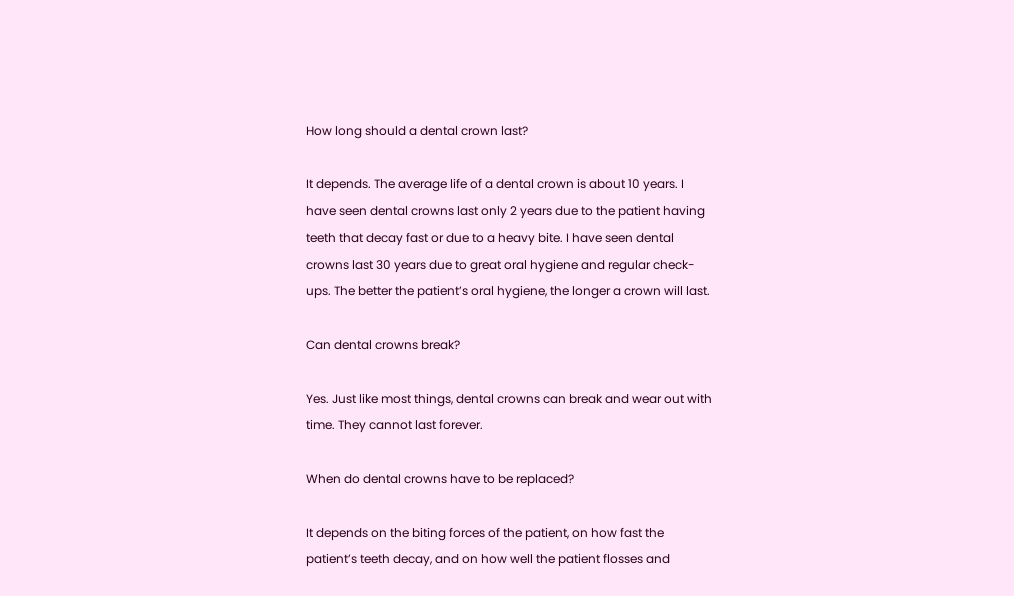How long should a dental crown last?

It depends. The average life of a dental crown is about 10 years. I have seen dental crowns last only 2 years due to the patient having teeth that decay fast or due to a heavy bite. I have seen dental crowns last 30 years due to great oral hygiene and regular check-ups. The better the patient’s oral hygiene, the longer a crown will last.

Can dental crowns break?

Yes. Just like most things, dental crowns can break and wear out with time. They cannot last forever.

When do dental crowns have to be replaced?

It depends on the biting forces of the patient, on how fast the patient’s teeth decay, and on how well the patient flosses and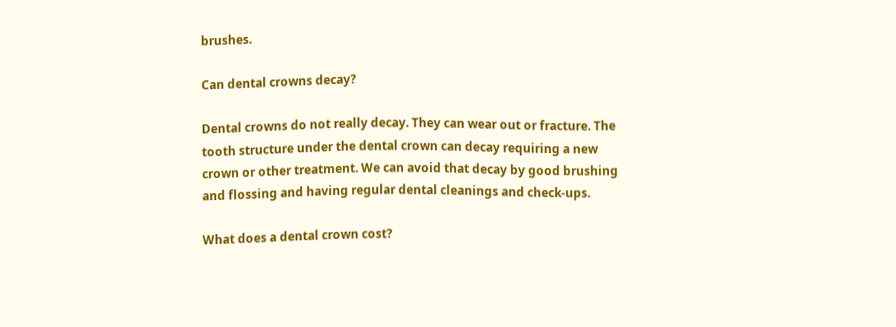brushes.

Can dental crowns decay?

Dental crowns do not really decay. They can wear out or fracture. The tooth structure under the dental crown can decay requiring a new crown or other treatment. We can avoid that decay by good brushing and flossing and having regular dental cleanings and check-ups.

What does a dental crown cost?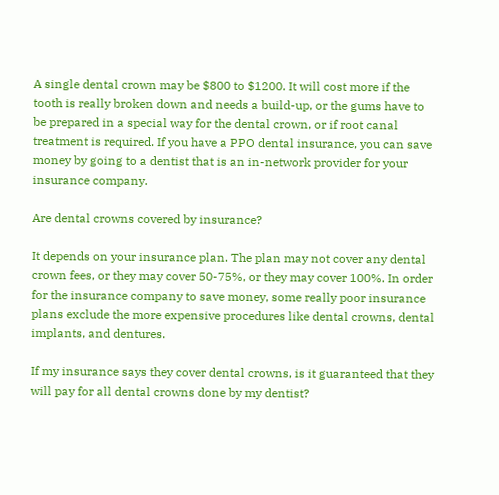A single dental crown may be $800 to $1200. It will cost more if the tooth is really broken down and needs a build-up, or the gums have to be prepared in a special way for the dental crown, or if root canal treatment is required. If you have a PPO dental insurance, you can save money by going to a dentist that is an in-network provider for your insurance company.

Are dental crowns covered by insurance?

It depends on your insurance plan. The plan may not cover any dental crown fees, or they may cover 50-75%, or they may cover 100%. In order for the insurance company to save money, some really poor insurance plans exclude the more expensive procedures like dental crowns, dental implants, and dentures.

If my insurance says they cover dental crowns, is it guaranteed that they will pay for all dental crowns done by my dentist?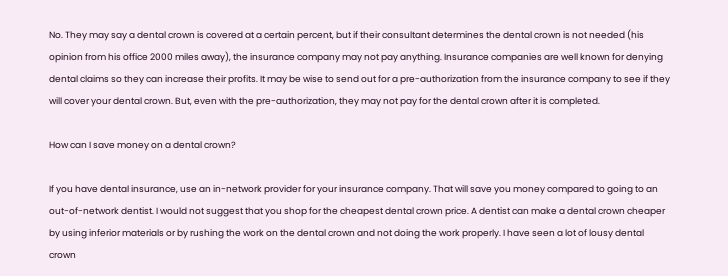No. They may say a dental crown is covered at a certain percent, but if their consultant determines the dental crown is not needed (his opinion from his office 2000 miles away), the insurance company may not pay anything. Insurance companies are well known for denying dental claims so they can increase their profits. It may be wise to send out for a pre-authorization from the insurance company to see if they will cover your dental crown. But, even with the pre-authorization, they may not pay for the dental crown after it is completed.

How can I save money on a dental crown?

If you have dental insurance, use an in-network provider for your insurance company. That will save you money compared to going to an out-of-network dentist. I would not suggest that you shop for the cheapest dental crown price. A dentist can make a dental crown cheaper by using inferior materials or by rushing the work on the dental crown and not doing the work properly. I have seen a lot of lousy dental crown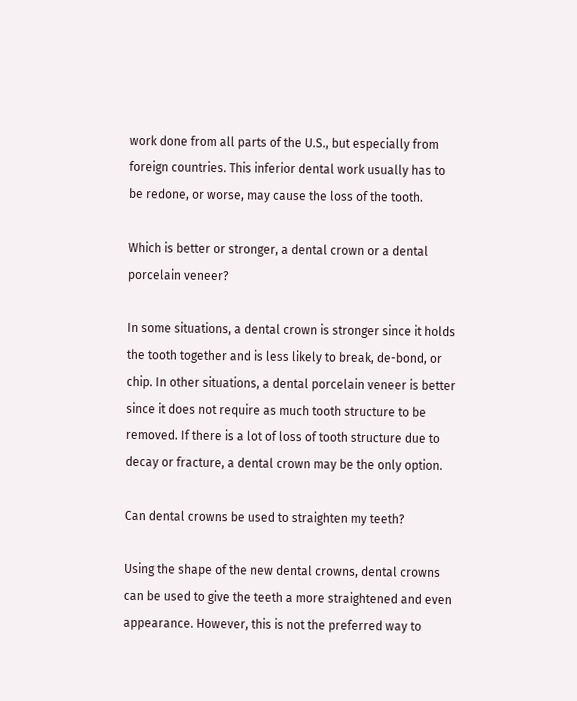work done from all parts of the U.S., but especially from foreign countries. This inferior dental work usually has to be redone, or worse, may cause the loss of the tooth.

Which is better or stronger, a dental crown or a dental porcelain veneer?

In some situations, a dental crown is stronger since it holds the tooth together and is less likely to break, de-bond, or chip. In other situations, a dental porcelain veneer is better since it does not require as much tooth structure to be removed. If there is a lot of loss of tooth structure due to decay or fracture, a dental crown may be the only option.

Can dental crowns be used to straighten my teeth?

Using the shape of the new dental crowns, dental crowns can be used to give the teeth a more straightened and even appearance. However, this is not the preferred way to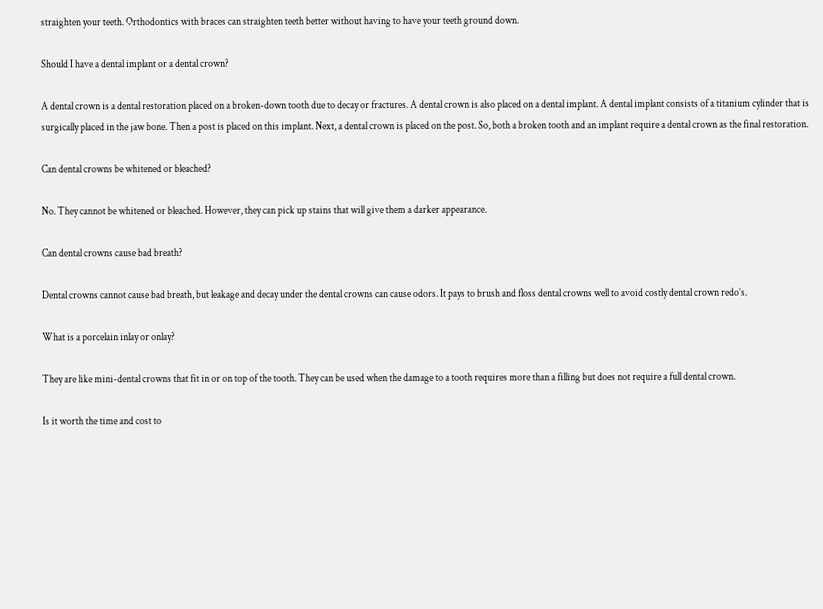straighten your teeth. Orthodontics with braces can straighten teeth better without having to have your teeth ground down.

Should I have a dental implant or a dental crown?

A dental crown is a dental restoration placed on a broken-down tooth due to decay or fractures. A dental crown is also placed on a dental implant. A dental implant consists of a titanium cylinder that is surgically placed in the jaw bone. Then a post is placed on this implant. Next, a dental crown is placed on the post. So, both a broken tooth and an implant require a dental crown as the final restoration.

Can dental crowns be whitened or bleached?

No. They cannot be whitened or bleached. However, they can pick up stains that will give them a darker appearance.

Can dental crowns cause bad breath?

Dental crowns cannot cause bad breath, but leakage and decay under the dental crowns can cause odors. It pays to brush and floss dental crowns well to avoid costly dental crown redo’s.

What is a porcelain inlay or onlay?

They are like mini-dental crowns that fit in or on top of the tooth. They can be used when the damage to a tooth requires more than a filling but does not require a full dental crown.

Is it worth the time and cost to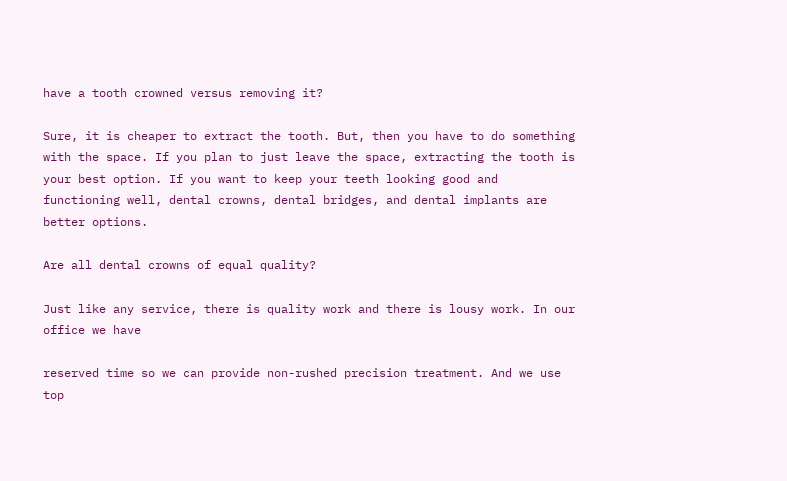have a tooth crowned versus removing it?

Sure, it is cheaper to extract the tooth. But, then you have to do something with the space. If you plan to just leave the space, extracting the tooth is your best option. If you want to keep your teeth looking good and functioning well, dental crowns, dental bridges, and dental implants are better options.

Are all dental crowns of equal quality?

Just like any service, there is quality work and there is lousy work. In our office we have

reserved time so we can provide non-rushed precision treatment. And we use top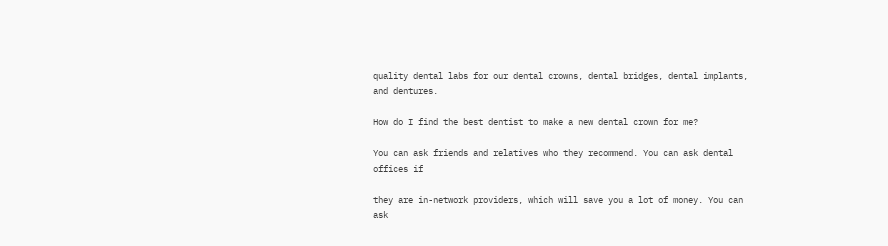quality dental labs for our dental crowns, dental bridges, dental implants, and dentures.

How do I find the best dentist to make a new dental crown for me?

You can ask friends and relatives who they recommend. You can ask dental offices if

they are in-network providers, which will save you a lot of money. You can ask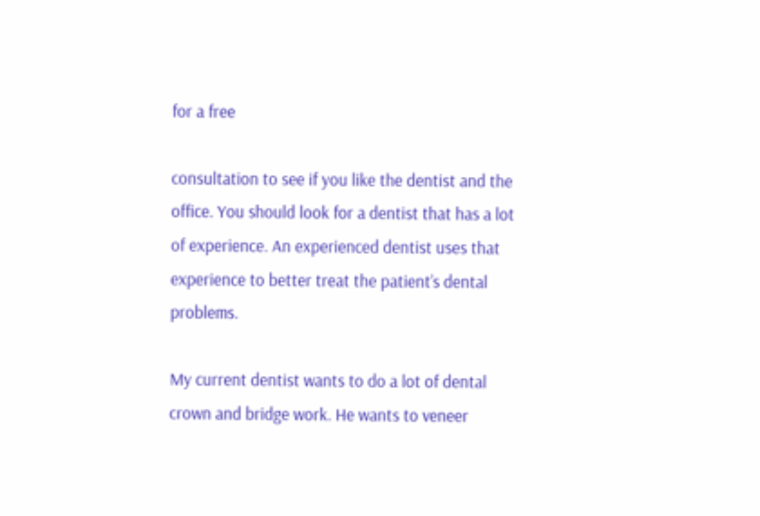for a free

consultation to see if you like the dentist and the office. You should look for a dentist that has a lot of experience. An experienced dentist uses that experience to better treat the patient’s dental problems.

My current dentist wants to do a lot of dental crown and bridge work. He wants to veneer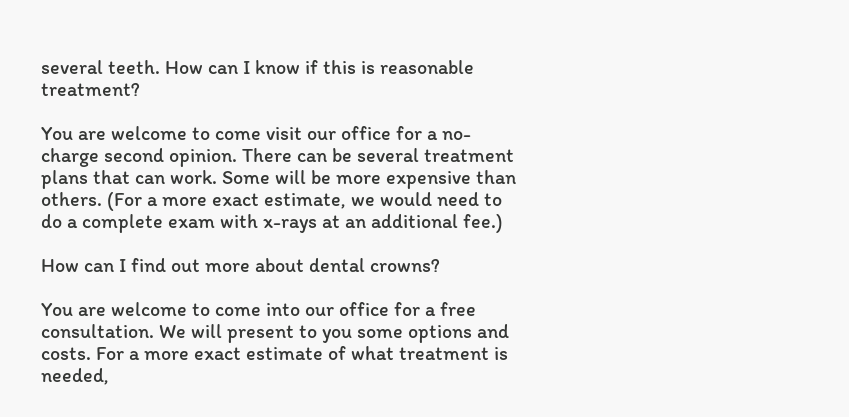several teeth. How can I know if this is reasonable treatment?

You are welcome to come visit our office for a no-charge second opinion. There can be several treatment plans that can work. Some will be more expensive than others. (For a more exact estimate, we would need to do a complete exam with x-rays at an additional fee.)

How can I find out more about dental crowns?

You are welcome to come into our office for a free consultation. We will present to you some options and costs. For a more exact estimate of what treatment is needed,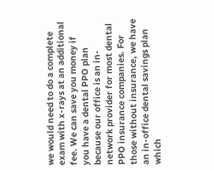we would need to do a complete exam with x-rays at an additional fee. We can save you money if you have a dental PPO plan because our office is an in-network provider for most dental PPO insurance companies. For those without insurance, we have an in-office dental savings plan which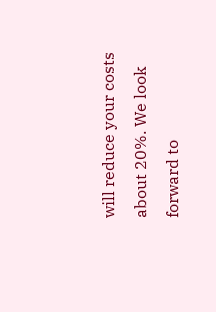will reduce your costs about 20%. We look forward to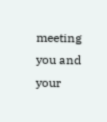meeting you and your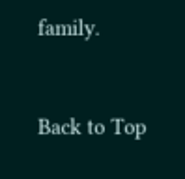family.


Back to Top